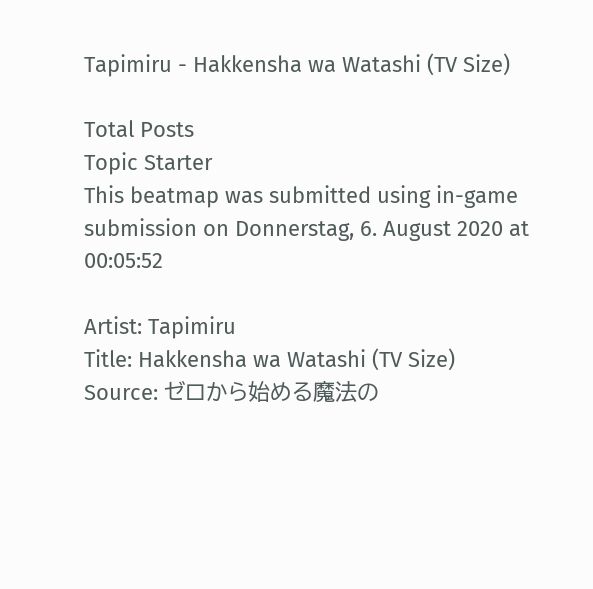Tapimiru - Hakkensha wa Watashi (TV Size)

Total Posts
Topic Starter
This beatmap was submitted using in-game submission on Donnerstag, 6. August 2020 at 00:05:52

Artist: Tapimiru
Title: Hakkensha wa Watashi (TV Size)
Source: ゼロから始める魔法の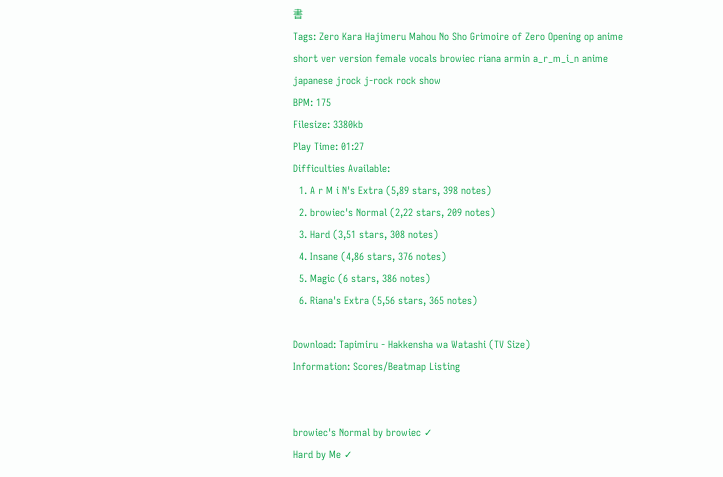書
Tags: Zero Kara Hajimeru Mahou No Sho Grimoire of Zero Opening op anime short ver version female vocals browiec riana armin a_r_m_i_n anime japanese jrock j-rock rock show
BPM: 175
Filesize: 3380kb
Play Time: 01:27
Difficulties Available:
  1. A r M i N's Extra (5,89 stars, 398 notes)
  2. browiec's Normal (2,22 stars, 209 notes)
  3. Hard (3,51 stars, 308 notes)
  4. Insane (4,86 stars, 376 notes)
  5. Magic (6 stars, 386 notes)
  6. Riana's Extra (5,56 stars, 365 notes)

Download: Tapimiru - Hakkensha wa Watashi (TV Size)
Information: Scores/Beatmap Listing


browiec's Normal by browiec ✓
Hard by Me ✓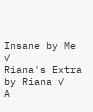Insane by Me ✓
Riana's Extra by Riana ✓
A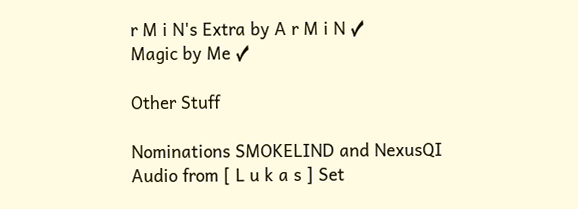r M i N's Extra by A r M i N ✓
Magic by Me ✓

Other Stuff

Nominations SMOKELIND and NexusQI
Audio from [ L u k a s ] Set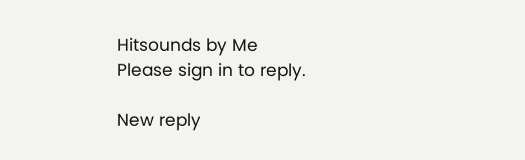Hitsounds by Me
Please sign in to reply.

New reply